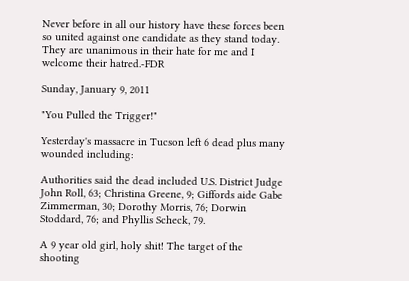Never before in all our history have these forces been so united against one candidate as they stand today. They are unanimous in their hate for me and I welcome their hatred.-FDR

Sunday, January 9, 2011

"You Pulled the Trigger!"

Yesterday's massacre in Tucson left 6 dead plus many wounded including:

Authorities said the dead included U.S. District Judge John Roll, 63; Christina Greene, 9; Giffords aide Gabe Zimmerman, 30; Dorothy Morris, 76; Dorwin Stoddard, 76; and Phyllis Scheck, 79.

A 9 year old girl, holy shit! The target of the shooting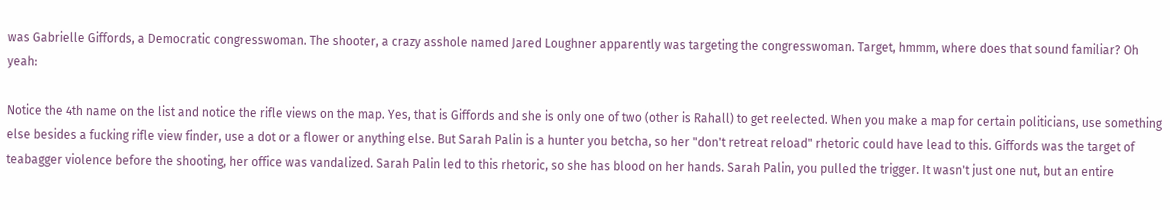was Gabrielle Giffords, a Democratic congresswoman. The shooter, a crazy asshole named Jared Loughner apparently was targeting the congresswoman. Target, hmmm, where does that sound familiar? Oh yeah:

Notice the 4th name on the list and notice the rifle views on the map. Yes, that is Giffords and she is only one of two (other is Rahall) to get reelected. When you make a map for certain politicians, use something else besides a fucking rifle view finder, use a dot or a flower or anything else. But Sarah Palin is a hunter you betcha, so her "don't retreat reload" rhetoric could have lead to this. Giffords was the target of teabagger violence before the shooting, her office was vandalized. Sarah Palin led to this rhetoric, so she has blood on her hands. Sarah Palin, you pulled the trigger. It wasn't just one nut, but an entire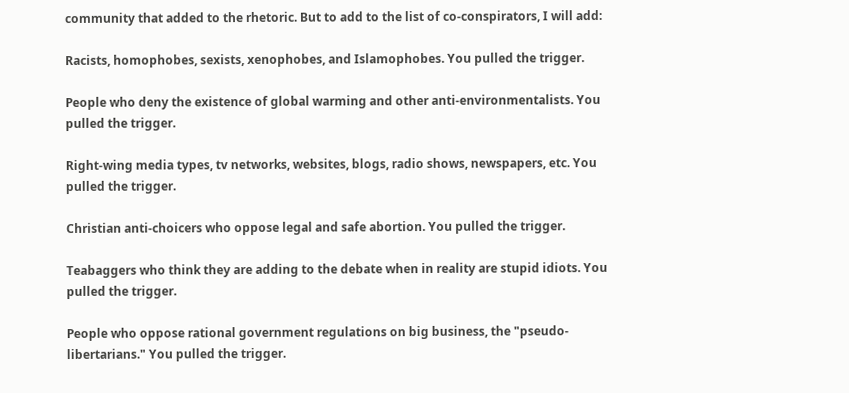community that added to the rhetoric. But to add to the list of co-conspirators, I will add:

Racists, homophobes, sexists, xenophobes, and Islamophobes. You pulled the trigger.

People who deny the existence of global warming and other anti-environmentalists. You pulled the trigger.

Right-wing media types, tv networks, websites, blogs, radio shows, newspapers, etc. You pulled the trigger.

Christian anti-choicers who oppose legal and safe abortion. You pulled the trigger.

Teabaggers who think they are adding to the debate when in reality are stupid idiots. You pulled the trigger.

People who oppose rational government regulations on big business, the "pseudo-libertarians." You pulled the trigger.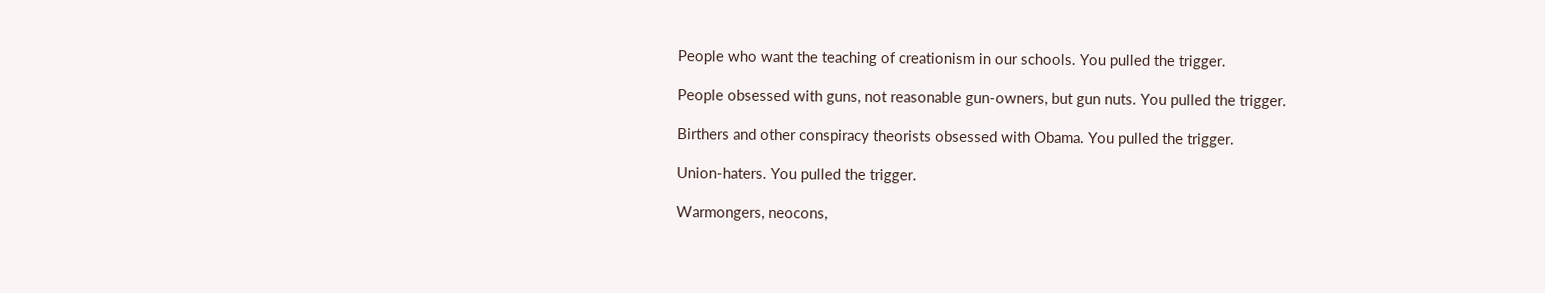People who want the teaching of creationism in our schools. You pulled the trigger.

People obsessed with guns, not reasonable gun-owners, but gun nuts. You pulled the trigger.

Birthers and other conspiracy theorists obsessed with Obama. You pulled the trigger.

Union-haters. You pulled the trigger.

Warmongers, neocons,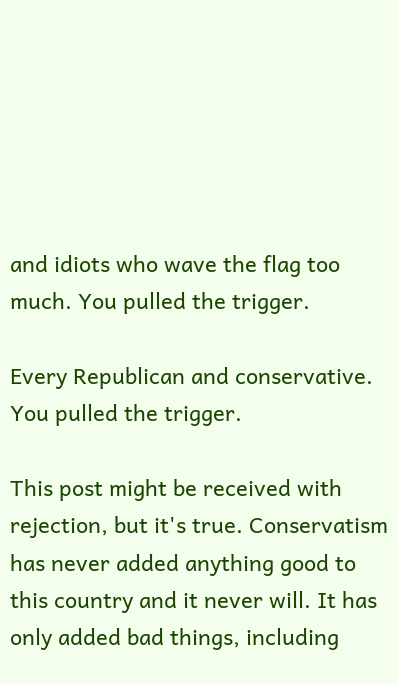and idiots who wave the flag too much. You pulled the trigger.

Every Republican and conservative. You pulled the trigger.

This post might be received with rejection, but it's true. Conservatism has never added anything good to this country and it never will. It has only added bad things, including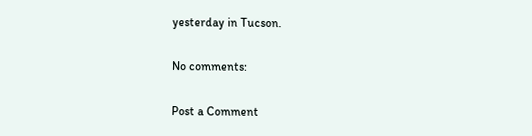yesterday in Tucson.

No comments:

Post a Comment